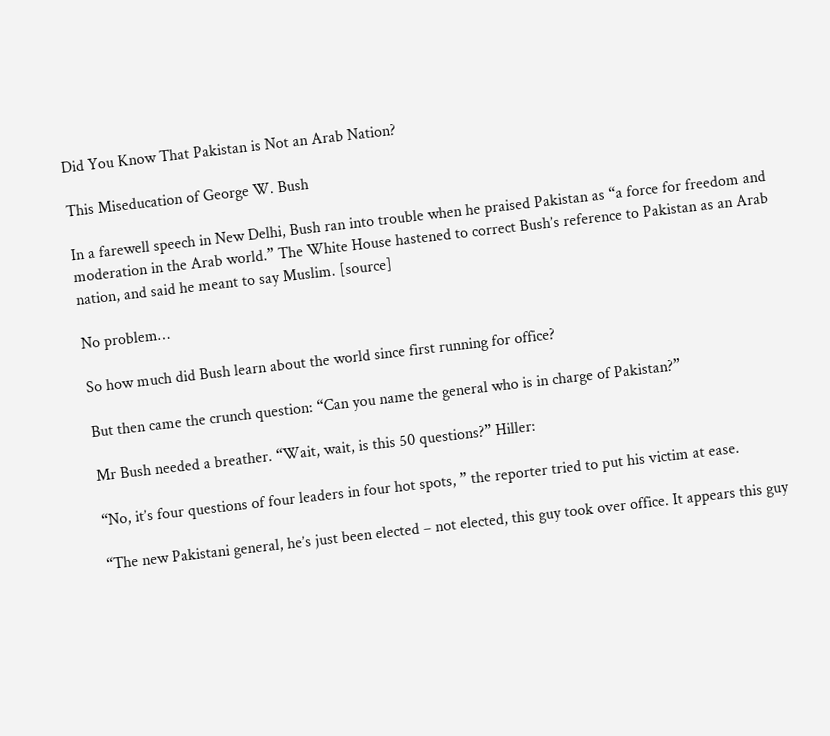Did You Know That Pakistan is Not an Arab Nation?

This Miseducation of George W. Bush

In a farewell speech in New Delhi, Bush ran into trouble when he praised Pakistan as “a force for freedom and moderation in the Arab world.” The White House hastened to correct Bush’s reference to Pakistan as an Arab nation, and said he meant to say Muslim. [source]

No problem…

So how much did Bush learn about the world since first running for office?

But then came the crunch question: “Can you name the general who is in charge of Pakistan?”

Mr Bush needed a breather. “Wait, wait, is this 50 questions?” Hiller:

“No, it’s four questions of four leaders in four hot spots, ” the reporter tried to put his victim at ease.

“The new Pakistani general, he’s just been elected – not elected, this guy took over office. It appears this guy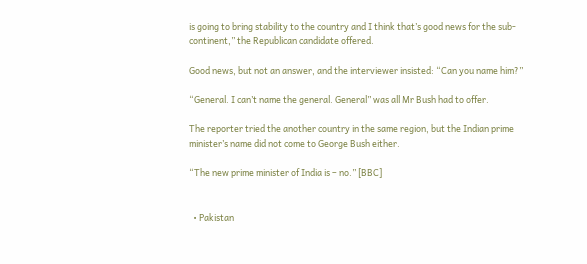is going to bring stability to the country and I think that’s good news for the sub-continent,” the Republican candidate offered.

Good news, but not an answer, and the interviewer insisted: “Can you name him?”

“General. I can’t name the general. General” was all Mr Bush had to offer.

The reporter tried the another country in the same region, but the Indian prime minister’s name did not come to George Bush either.

“The new prime minister of India is – no.” [BBC]


  • Pakistan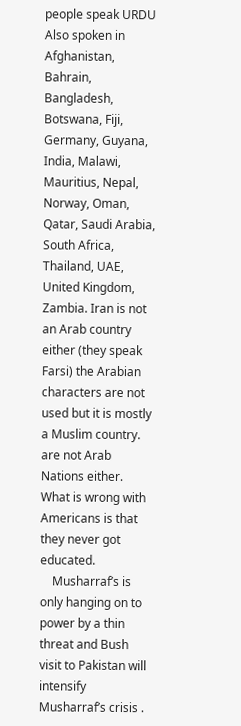people speak URDU Also spoken in Afghanistan, Bahrain, Bangladesh, Botswana, Fiji, Germany, Guyana, India, Malawi, Mauritius, Nepal, Norway, Oman, Qatar, Saudi Arabia, South Africa, Thailand, UAE, United Kingdom, Zambia. Iran is not an Arab country either (they speak Farsi) the Arabian characters are not used but it is mostly a Muslim country. are not Arab Nations either. What is wrong with Americans is that they never got educated.
    Musharraf’s is only hanging on to power by a thin threat and Bush visit to Pakistan will intensify Musharraf’s crisis .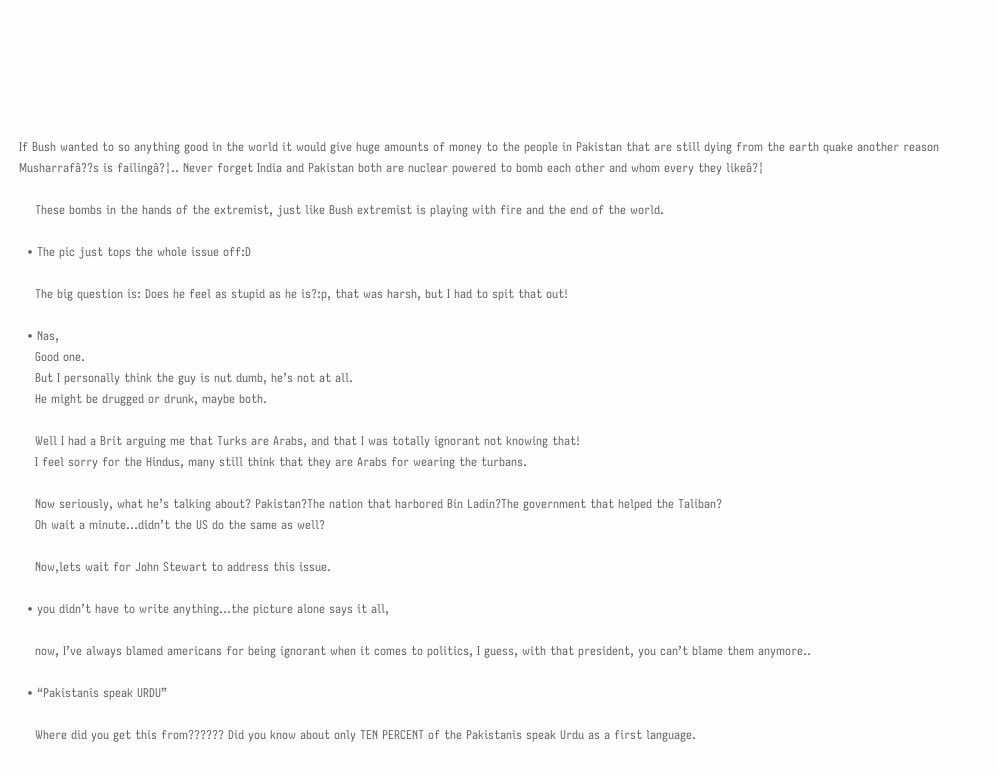If Bush wanted to so anything good in the world it would give huge amounts of money to the people in Pakistan that are still dying from the earth quake another reason Musharrafâ??s is failingâ?¦.. Never forget India and Pakistan both are nuclear powered to bomb each other and whom every they likeâ?¦

    These bombs in the hands of the extremist, just like Bush extremist is playing with fire and the end of the world.

  • The pic just tops the whole issue off:D

    The big question is: Does he feel as stupid as he is?:p, that was harsh, but I had to spit that out!

  • Nas,
    Good one.
    But I personally think the guy is nut dumb, he’s not at all.
    He might be drugged or drunk, maybe both.

    Well I had a Brit arguing me that Turks are Arabs, and that I was totally ignorant not knowing that!
    I feel sorry for the Hindus, many still think that they are Arabs for wearing the turbans.

    Now seriously, what he’s talking about? Pakistan?The nation that harbored Bin Ladin?The government that helped the Taliban?
    Oh wait a minute…didn’t the US do the same as well?

    Now,lets wait for John Stewart to address this issue.

  • you didn’t have to write anything…the picture alone says it all,

    now, I’ve always blamed americans for being ignorant when it comes to politics, I guess, with that president, you can’t blame them anymore..

  • “Pakistanis speak URDU”

    Where did you get this from?????? Did you know about only TEN PERCENT of the Pakistanis speak Urdu as a first language.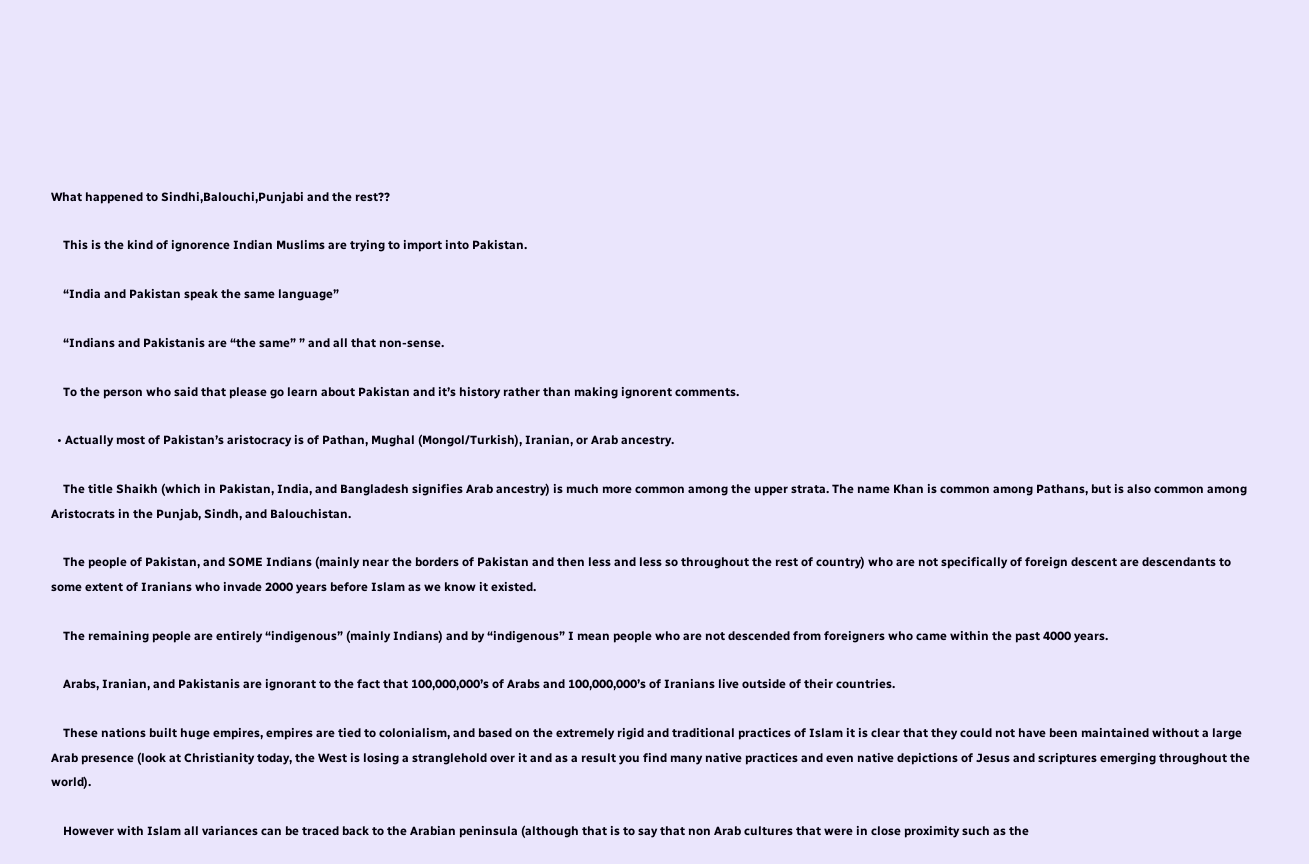What happened to Sindhi,Balouchi,Punjabi and the rest??

    This is the kind of ignorence Indian Muslims are trying to import into Pakistan.

    “India and Pakistan speak the same language”

    “Indians and Pakistanis are “the same” ” and all that non-sense.

    To the person who said that please go learn about Pakistan and it’s history rather than making ignorent comments.

  • Actually most of Pakistan’s aristocracy is of Pathan, Mughal (Mongol/Turkish), Iranian, or Arab ancestry.

    The title Shaikh (which in Pakistan, India, and Bangladesh signifies Arab ancestry) is much more common among the upper strata. The name Khan is common among Pathans, but is also common among Aristocrats in the Punjab, Sindh, and Balouchistan.

    The people of Pakistan, and SOME Indians (mainly near the borders of Pakistan and then less and less so throughout the rest of country) who are not specifically of foreign descent are descendants to some extent of Iranians who invade 2000 years before Islam as we know it existed.

    The remaining people are entirely “indigenous” (mainly Indians) and by “indigenous” I mean people who are not descended from foreigners who came within the past 4000 years.

    Arabs, Iranian, and Pakistanis are ignorant to the fact that 100,000,000’s of Arabs and 100,000,000’s of Iranians live outside of their countries.

    These nations built huge empires, empires are tied to colonialism, and based on the extremely rigid and traditional practices of Islam it is clear that they could not have been maintained without a large Arab presence (look at Christianity today, the West is losing a stranglehold over it and as a result you find many native practices and even native depictions of Jesus and scriptures emerging throughout the world).

    However with Islam all variances can be traced back to the Arabian peninsula (although that is to say that non Arab cultures that were in close proximity such as the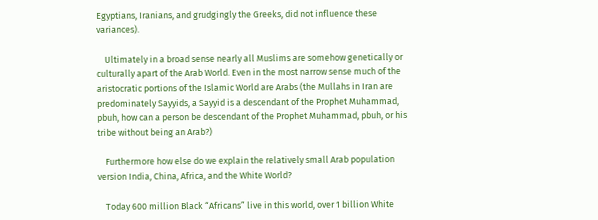Egyptians, Iranians, and grudgingly the Greeks, did not influence these variances).

    Ultimately in a broad sense nearly all Muslims are somehow genetically or culturally apart of the Arab World. Even in the most narrow sense much of the aristocratic portions of the Islamic World are Arabs (the Mullahs in Iran are predominately Sayyids, a Sayyid is a descendant of the Prophet Muhammad, pbuh, how can a person be descendant of the Prophet Muhammad, pbuh, or his tribe without being an Arab?)

    Furthermore how else do we explain the relatively small Arab population version India, China, Africa, and the White World?

    Today 600 million Black “Africans” live in this world, over 1 billion White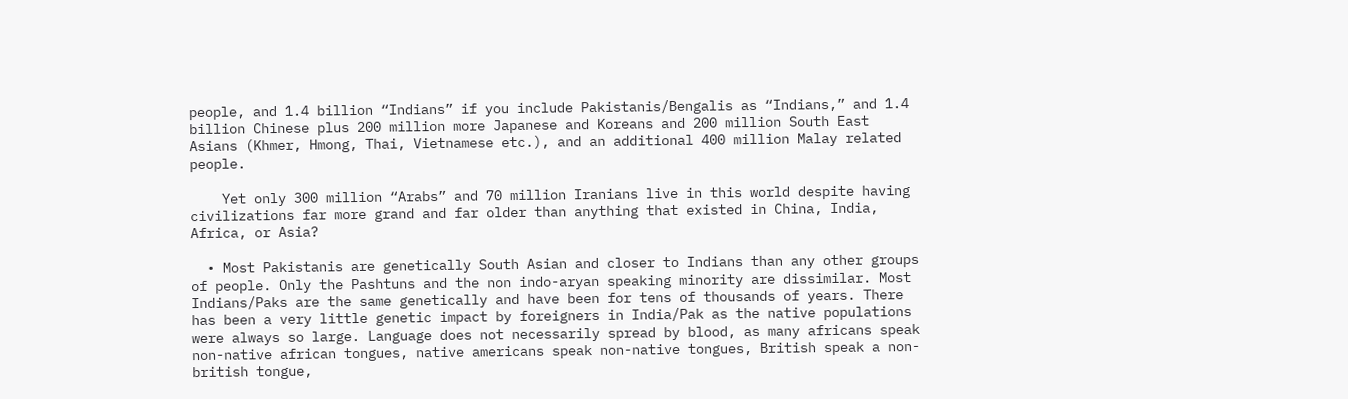people, and 1.4 billion “Indians” if you include Pakistanis/Bengalis as “Indians,” and 1.4 billion Chinese plus 200 million more Japanese and Koreans and 200 million South East Asians (Khmer, Hmong, Thai, Vietnamese etc.), and an additional 400 million Malay related people.

    Yet only 300 million “Arabs” and 70 million Iranians live in this world despite having civilizations far more grand and far older than anything that existed in China, India, Africa, or Asia?

  • Most Pakistanis are genetically South Asian and closer to Indians than any other groups of people. Only the Pashtuns and the non indo-aryan speaking minority are dissimilar. Most Indians/Paks are the same genetically and have been for tens of thousands of years. There has been a very little genetic impact by foreigners in India/Pak as the native populations were always so large. Language does not necessarily spread by blood, as many africans speak non-native african tongues, native americans speak non-native tongues, British speak a non-british tongue,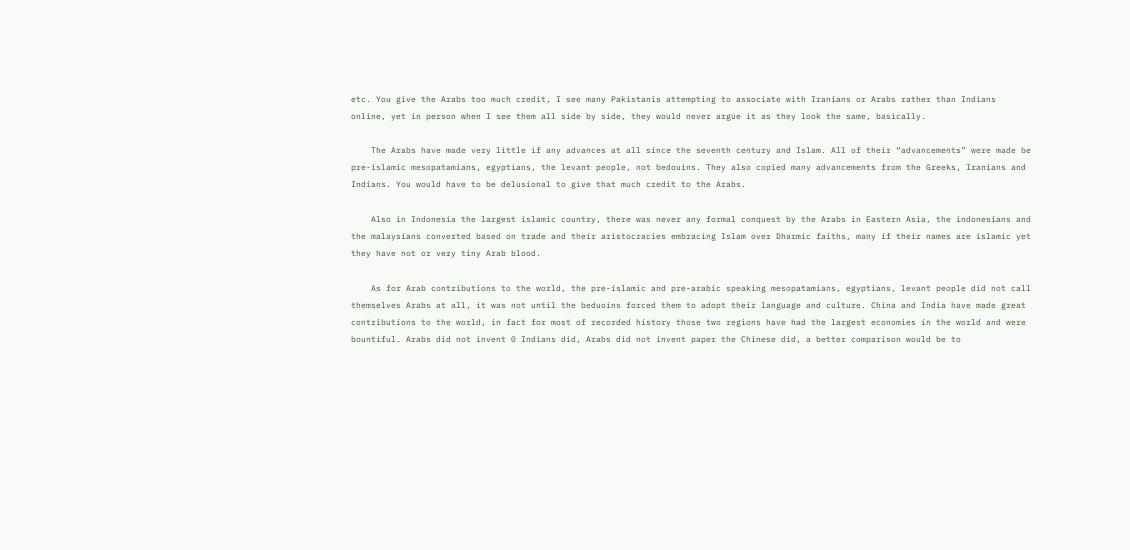etc. You give the Arabs too much credit, I see many Pakistanis attempting to associate with Iranians or Arabs rather than Indians online, yet in person when I see them all side by side, they would never argue it as they look the same, basically.

    The Arabs have made very little if any advances at all since the seventh century and Islam. All of their “advancements” were made be pre-islamic mesopatamians, egyptians, the levant people, not bedouins. They also copied many advancements from the Greeks, Iranians and Indians. You would have to be delusional to give that much credit to the Arabs.

    Also in Indonesia the largest islamic country, there was never any formal conquest by the Arabs in Eastern Asia, the indonesians and the malaysians converted based on trade and their aristocracies embracing Islam over Dharmic faiths, many if their names are islamic yet they have not or very tiny Arab blood.

    As for Arab contributions to the world, the pre-islamic and pre-arabic speaking mesopatamians, egyptians, levant people did not call themselves Arabs at all, it was not until the beduoins forced them to adopt their language and culture. China and India have made great contributions to the world, in fact for most of recorded history those two regions have had the largest economies in the world and were bountiful. Arabs did not invent 0 Indians did, Arabs did not invent paper the Chinese did, a better comparison would be to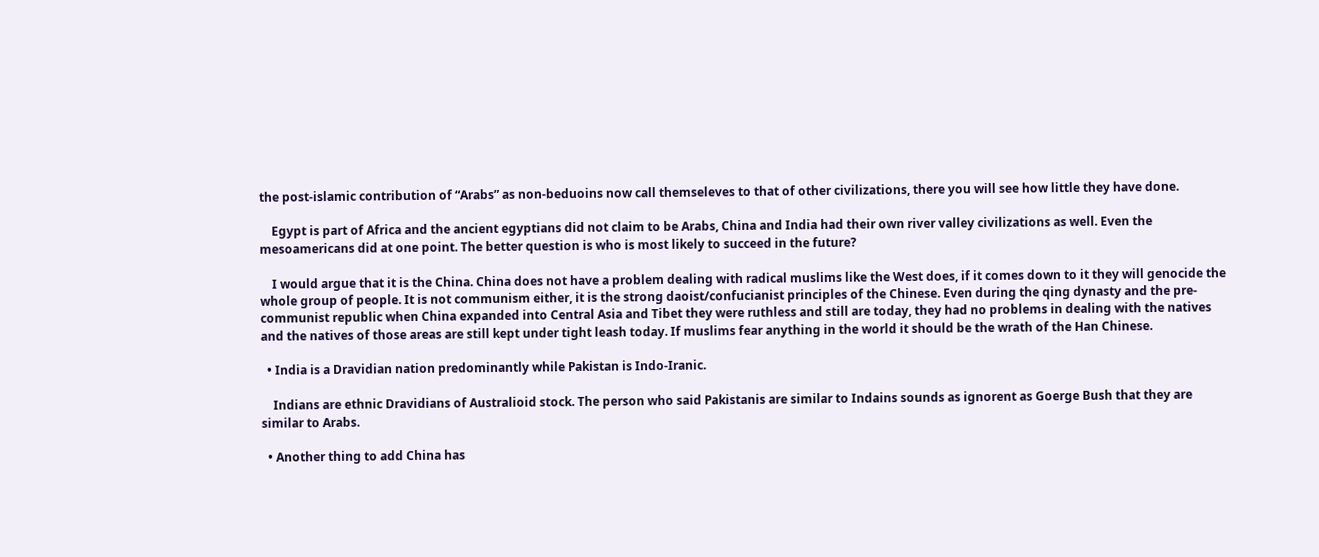the post-islamic contribution of “Arabs” as non-beduoins now call themseleves to that of other civilizations, there you will see how little they have done.

    Egypt is part of Africa and the ancient egyptians did not claim to be Arabs, China and India had their own river valley civilizations as well. Even the mesoamericans did at one point. The better question is who is most likely to succeed in the future?

    I would argue that it is the China. China does not have a problem dealing with radical muslims like the West does, if it comes down to it they will genocide the whole group of people. It is not communism either, it is the strong daoist/confucianist principles of the Chinese. Even during the qing dynasty and the pre-communist republic when China expanded into Central Asia and Tibet they were ruthless and still are today, they had no problems in dealing with the natives and the natives of those areas are still kept under tight leash today. If muslims fear anything in the world it should be the wrath of the Han Chinese.

  • India is a Dravidian nation predominantly while Pakistan is Indo-Iranic.

    Indians are ethnic Dravidians of Australioid stock. The person who said Pakistanis are similar to Indains sounds as ignorent as Goerge Bush that they are similar to Arabs.

  • Another thing to add China has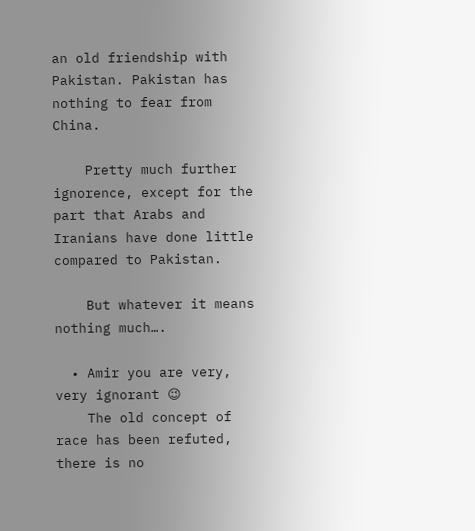an old friendship with Pakistan. Pakistan has nothing to fear from China.

    Pretty much further ignorence, except for the part that Arabs and Iranians have done little compared to Pakistan.

    But whatever it means nothing much….

  • Amir you are very, very ignorant 😉
    The old concept of race has been refuted, there is no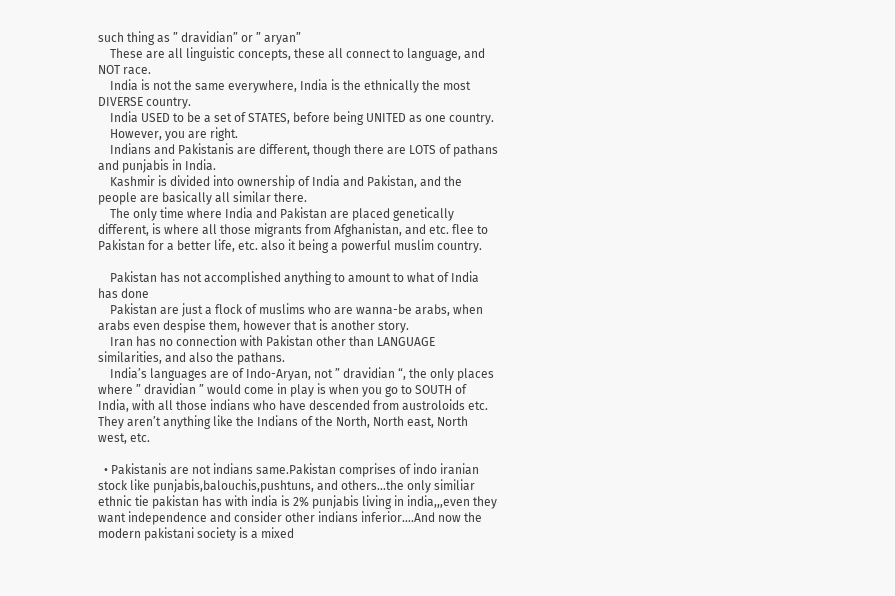such thing as ” dravidian” or ” aryan”
    These are all linguistic concepts, these all connect to language, and NOT race.
    India is not the same everywhere, India is the ethnically the most DIVERSE country.
    India USED to be a set of STATES, before being UNITED as one country.
    However, you are right.
    Indians and Pakistanis are different, though there are LOTS of pathans and punjabis in India.
    Kashmir is divided into ownership of India and Pakistan, and the people are basically all similar there.
    The only time where India and Pakistan are placed genetically different, is where all those migrants from Afghanistan, and etc. flee to Pakistan for a better life, etc. also it being a powerful muslim country.

    Pakistan has not accomplished anything to amount to what of India has done
    Pakistan are just a flock of muslims who are wanna-be arabs, when arabs even despise them, however that is another story.
    Iran has no connection with Pakistan other than LANGUAGE similarities, and also the pathans.
    India’s languages are of Indo-Aryan, not ” dravidian “, the only places where ” dravidian ” would come in play is when you go to SOUTH of India, with all those indians who have descended from austroloids etc. They aren’t anything like the Indians of the North, North east, North west, etc.

  • Pakistanis are not indians same.Pakistan comprises of indo iranian stock like punjabis,balouchis,pushtuns, and others…the only similiar ethnic tie pakistan has with india is 2% punjabis living in india,,,even they want independence and consider other indians inferior….And now the modern pakistani society is a mixed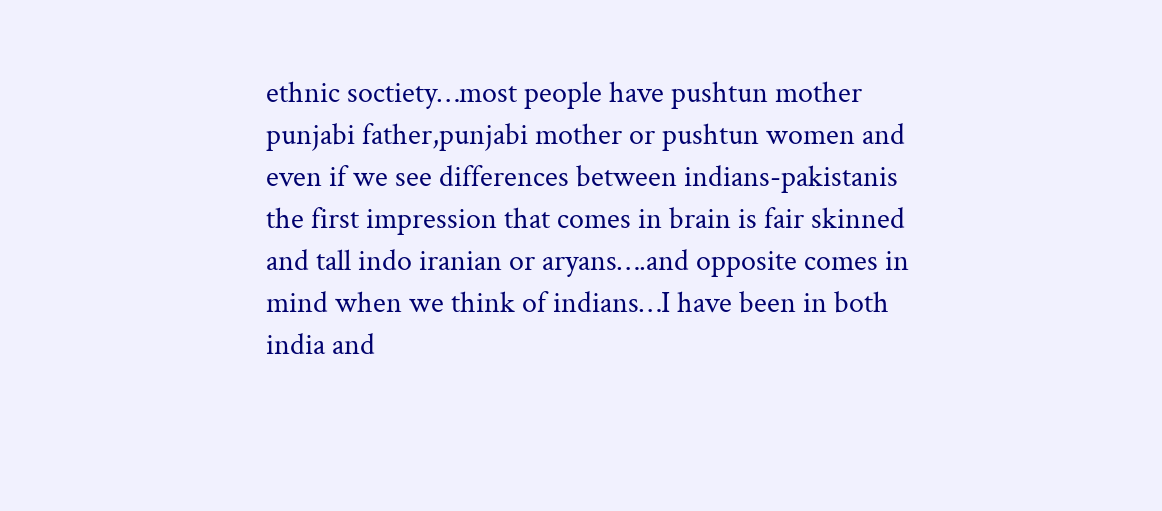ethnic soctiety…most people have pushtun mother punjabi father,punjabi mother or pushtun women and even if we see differences between indians-pakistanis the first impression that comes in brain is fair skinned and tall indo iranian or aryans….and opposite comes in mind when we think of indians…I have been in both india and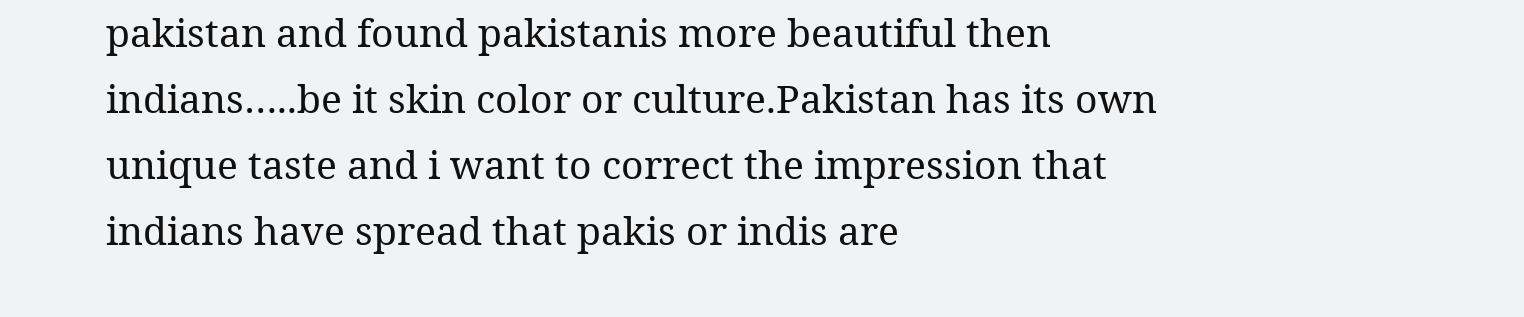pakistan and found pakistanis more beautiful then indians…..be it skin color or culture.Pakistan has its own unique taste and i want to correct the impression that indians have spread that pakis or indis are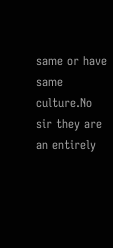same or have same culture.No sir they are an entirely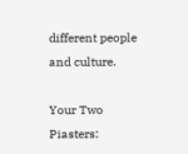different people and culture.

Your Two Piasters: